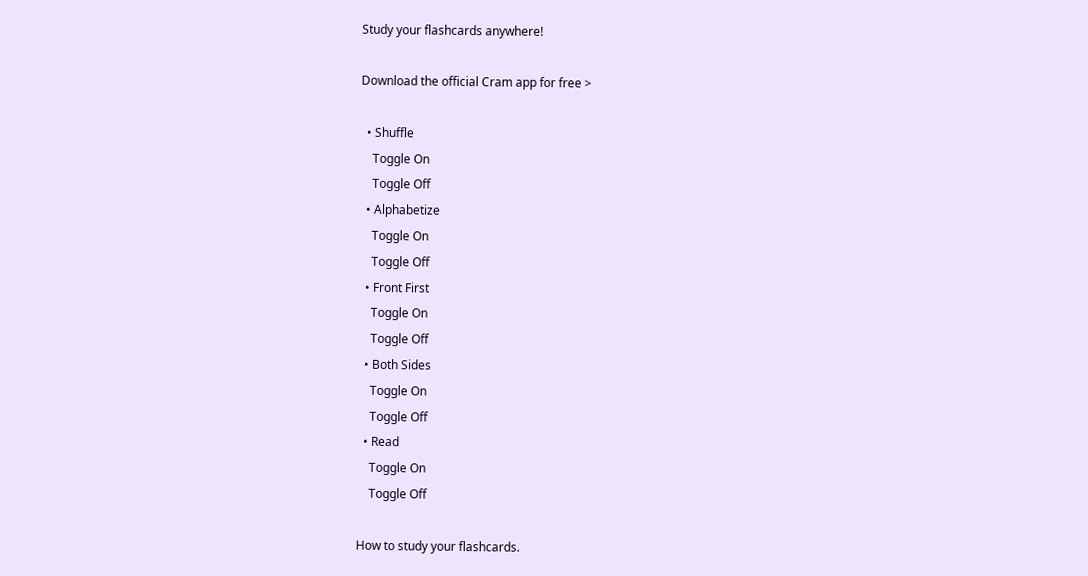Study your flashcards anywhere!

Download the official Cram app for free >

  • Shuffle
    Toggle On
    Toggle Off
  • Alphabetize
    Toggle On
    Toggle Off
  • Front First
    Toggle On
    Toggle Off
  • Both Sides
    Toggle On
    Toggle Off
  • Read
    Toggle On
    Toggle Off

How to study your flashcards.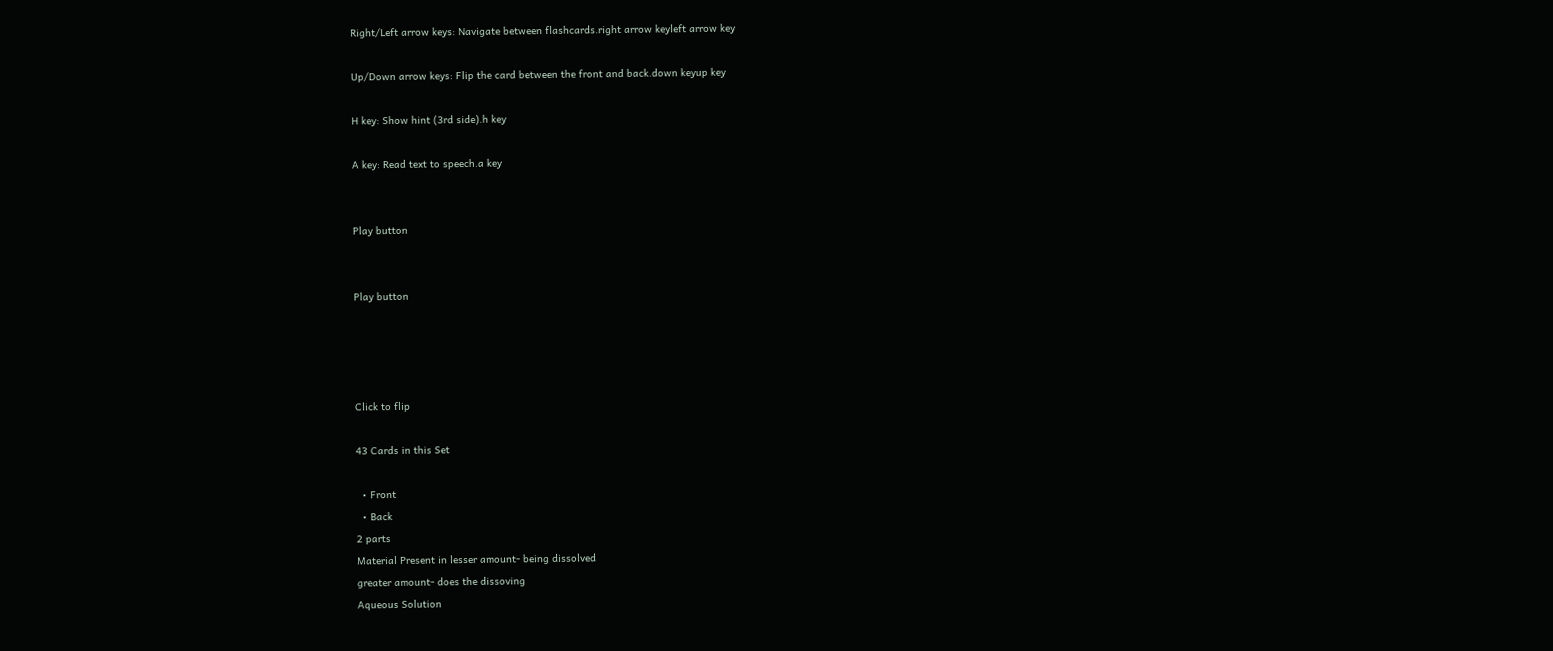Right/Left arrow keys: Navigate between flashcards.right arrow keyleft arrow key

Up/Down arrow keys: Flip the card between the front and back.down keyup key

H key: Show hint (3rd side).h key

A key: Read text to speech.a key


Play button


Play button




Click to flip

43 Cards in this Set

  • Front
  • Back
2 parts
Material Present in lesser amount- being dissolved
greater amount- does the dissoving
Aqueous Solution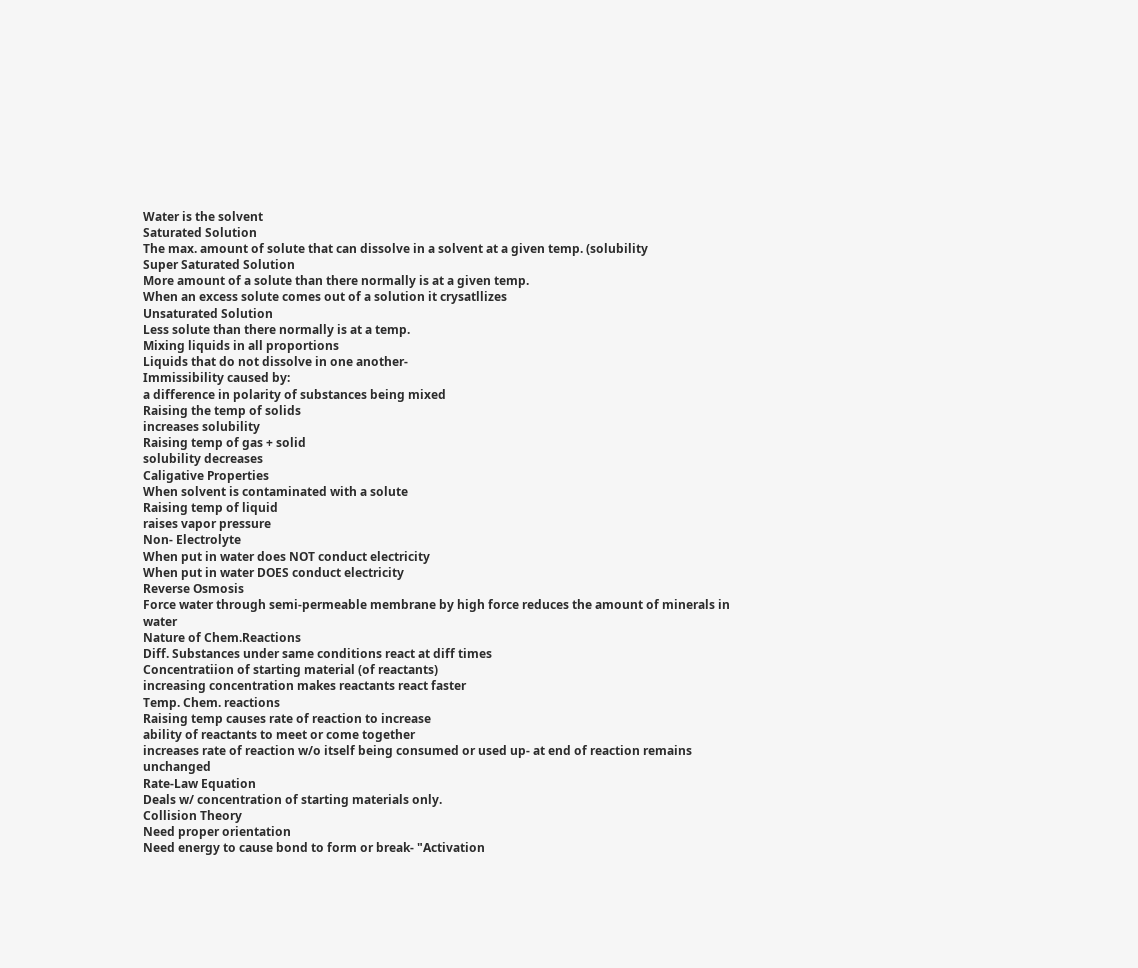Water is the solvent
Saturated Solution
The max. amount of solute that can dissolve in a solvent at a given temp. (solubility
Super Saturated Solution
More amount of a solute than there normally is at a given temp.
When an excess solute comes out of a solution it crysatllizes
Unsaturated Solution
Less solute than there normally is at a temp.
Mixing liquids in all proportions
Liquids that do not dissolve in one another-
Immissibility caused by:
a difference in polarity of substances being mixed
Raising the temp of solids
increases solubility
Raising temp of gas + solid
solubility decreases
Caligative Properties
When solvent is contaminated with a solute
Raising temp of liquid
raises vapor pressure
Non- Electrolyte
When put in water does NOT conduct electricity
When put in water DOES conduct electricity
Reverse Osmosis
Force water through semi-permeable membrane by high force reduces the amount of minerals in water
Nature of Chem.Reactions
Diff. Substances under same conditions react at diff times
Concentratiion of starting material (of reactants)
increasing concentration makes reactants react faster
Temp. Chem. reactions
Raising temp causes rate of reaction to increase
ability of reactants to meet or come together
increases rate of reaction w/o itself being consumed or used up- at end of reaction remains unchanged
Rate-Law Equation
Deals w/ concentration of starting materials only.
Collision Theory
Need proper orientation
Need energy to cause bond to form or break- "Activation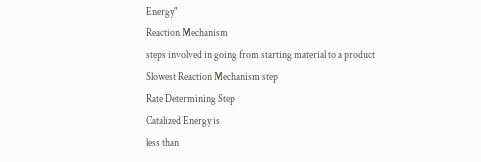Energy"
Reaction Mechanism
steps involved in going from starting material to a product
Slowest Reaction Mechanism step
Rate Determining Step
Catalized Energy is
less than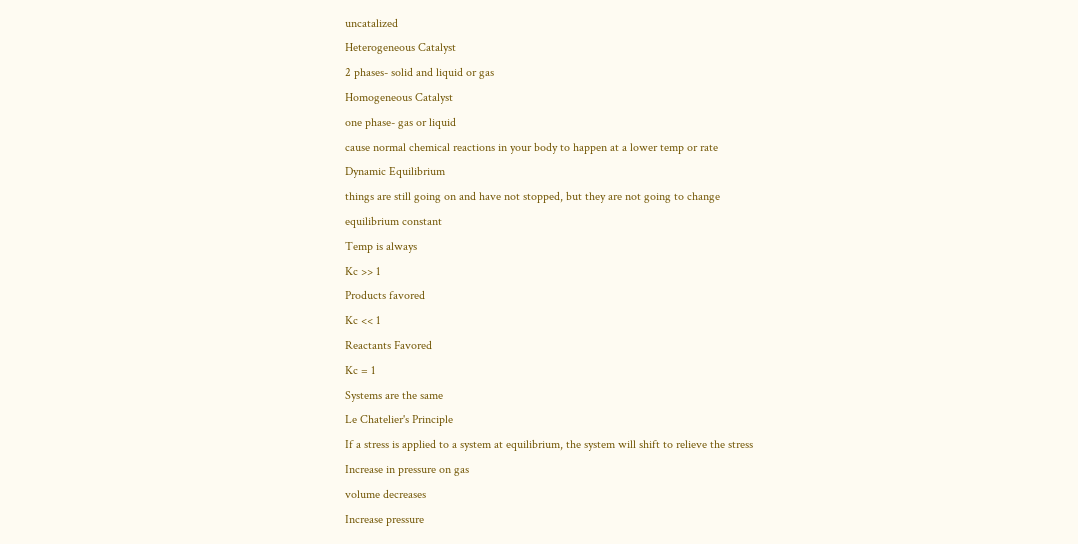uncatalized
Heterogeneous Catalyst
2 phases- solid and liquid or gas
Homogeneous Catalyst
one phase- gas or liquid
cause normal chemical reactions in your body to happen at a lower temp or rate
Dynamic Equilibrium
things are still going on and have not stopped, but they are not going to change
equilibrium constant
Temp is always
Kc >> 1
Products favored
Kc << 1
Reactants Favored
Kc = 1
Systems are the same
Le Chatelier's Principle
If a stress is applied to a system at equilibrium, the system will shift to relieve the stress
Increase in pressure on gas
volume decreases
Increase pressure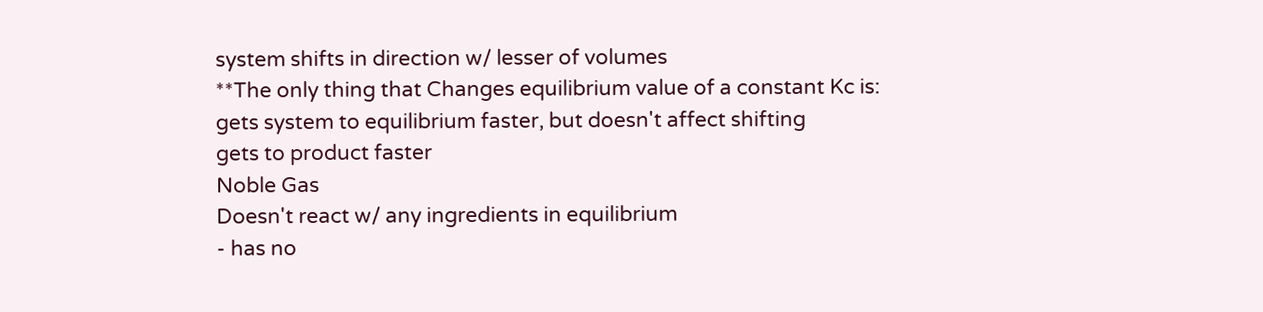system shifts in direction w/ lesser of volumes
**The only thing that Changes equilibrium value of a constant Kc is:
gets system to equilibrium faster, but doesn't affect shifting
gets to product faster
Noble Gas
Doesn't react w/ any ingredients in equilibrium
- has no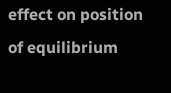effect on position of equilibrium